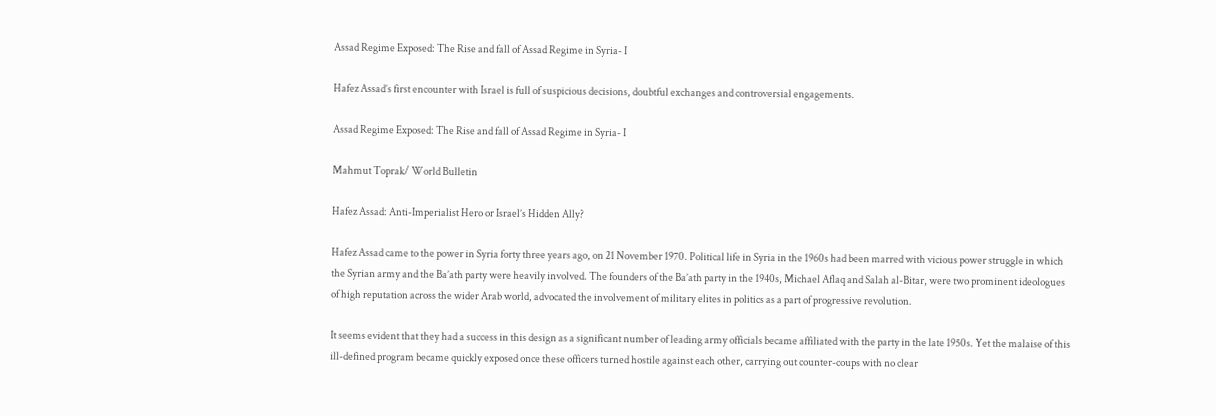Assad Regime Exposed: The Rise and fall of Assad Regime in Syria- I

Hafez Assad’s first encounter with Israel is full of suspicious decisions, doubtful exchanges and controversial engagements.

Assad Regime Exposed: The Rise and fall of Assad Regime in Syria- I

Mahmut Toprak/ World Bulletin

Hafez Assad: Anti-Imperialist Hero or Israel’s Hidden Ally?

Hafez Assad came to the power in Syria forty three years ago, on 21 November 1970. Political life in Syria in the 1960s had been marred with vicious power struggle in which the Syrian army and the Ba’ath party were heavily involved. The founders of the Ba’ath party in the 1940s, Michael Aflaq and Salah al-Bitar, were two prominent ideologues of high reputation across the wider Arab world, advocated the involvement of military elites in politics as a part of progressive revolution.

It seems evident that they had a success in this design as a significant number of leading army officials became affiliated with the party in the late 1950s. Yet the malaise of this ill-defined program became quickly exposed once these officers turned hostile against each other, carrying out counter-coups with no clear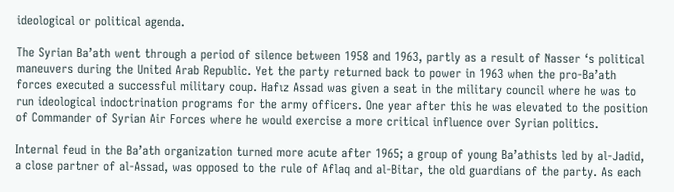ideological or political agenda.

The Syrian Ba’ath went through a period of silence between 1958 and 1963, partly as a result of Nasser ‘s political maneuvers during the United Arab Republic. Yet the party returned back to power in 1963 when the pro-Ba’ath forces executed a successful military coup. Hafız Assad was given a seat in the military council where he was to run ideological indoctrination programs for the army officers. One year after this he was elevated to the position of Commander of Syrian Air Forces where he would exercise a more critical influence over Syrian politics.

Internal feud in the Ba’ath organization turned more acute after 1965; a group of young Ba’athists led by al-Jadid, a close partner of al-Assad, was opposed to the rule of Aflaq and al-Bitar, the old guardians of the party. As each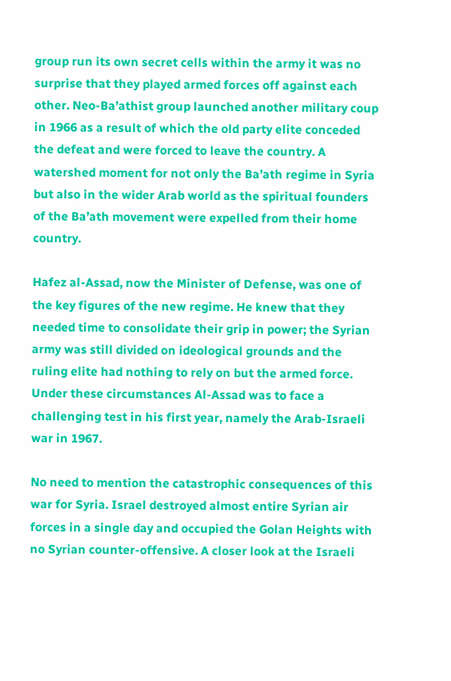group run its own secret cells within the army it was no surprise that they played armed forces off against each other. Neo-Ba’athist group launched another military coup in 1966 as a result of which the old party elite conceded the defeat and were forced to leave the country. A watershed moment for not only the Ba’ath regime in Syria but also in the wider Arab world as the spiritual founders of the Ba’ath movement were expelled from their home country.

Hafez al-Assad, now the Minister of Defense, was one of the key figures of the new regime. He knew that they needed time to consolidate their grip in power; the Syrian army was still divided on ideological grounds and the ruling elite had nothing to rely on but the armed force. Under these circumstances Al-Assad was to face a challenging test in his first year, namely the Arab-Israeli war in 1967.

No need to mention the catastrophic consequences of this war for Syria. Israel destroyed almost entire Syrian air forces in a single day and occupied the Golan Heights with no Syrian counter-offensive. A closer look at the Israeli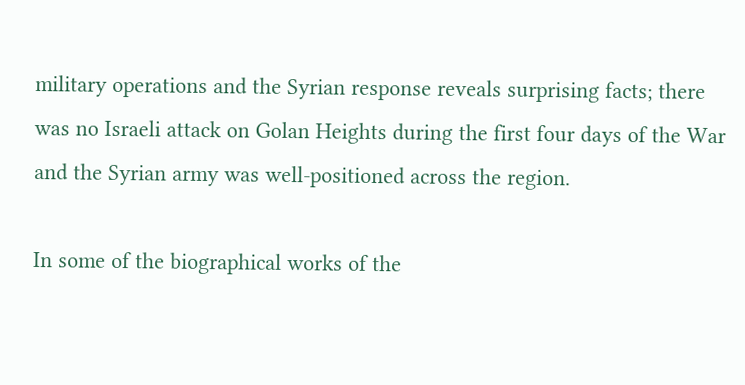military operations and the Syrian response reveals surprising facts; there was no Israeli attack on Golan Heights during the first four days of the War and the Syrian army was well-positioned across the region.

In some of the biographical works of the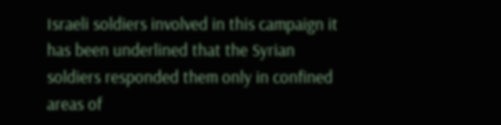Israeli soldiers involved in this campaign it has been underlined that the Syrian soldiers responded them only in confined areas of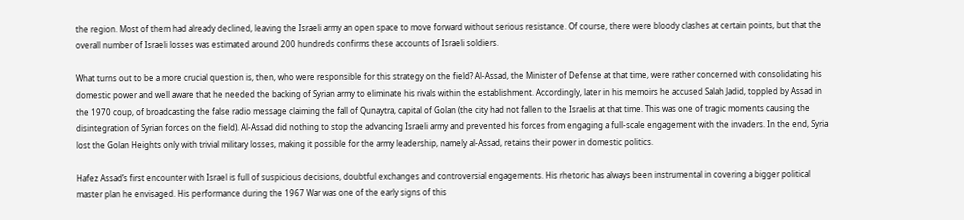the region. Most of them had already declined, leaving the Israeli army an open space to move forward without serious resistance. Of course, there were bloody clashes at certain points, but that the overall number of Israeli losses was estimated around 200 hundreds confirms these accounts of Israeli soldiers.

What turns out to be a more crucial question is, then, who were responsible for this strategy on the field? Al-Assad, the Minister of Defense at that time, were rather concerned with consolidating his domestic power and well aware that he needed the backing of Syrian army to eliminate his rivals within the establishment. Accordingly, later in his memoirs he accused Salah Jadid, toppled by Assad in the 1970 coup, of broadcasting the false radio message claiming the fall of Qunaytra, capital of Golan (the city had not fallen to the Israelis at that time. This was one of tragic moments causing the disintegration of Syrian forces on the field). Al-Assad did nothing to stop the advancing Israeli army and prevented his forces from engaging a full-scale engagement with the invaders. In the end, Syria lost the Golan Heights only with trivial military losses, making it possible for the army leadership, namely al-Assad, retains their power in domestic politics.

Hafez Assad’s first encounter with Israel is full of suspicious decisions, doubtful exchanges and controversial engagements. His rhetoric has always been instrumental in covering a bigger political master plan he envisaged. His performance during the 1967 War was one of the early signs of this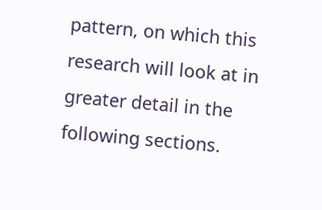pattern, on which this research will look at in greater detail in the following sections.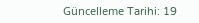Güncelleme Tarihi: 19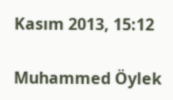Kasım 2013, 15:12

Muhammed Öylek